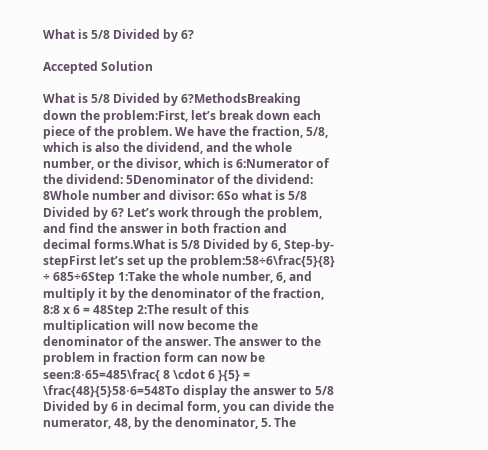What is 5/8 Divided by 6?

Accepted Solution

What is 5/8 Divided by 6?MethodsBreaking down the problem:First, let’s break down each piece of the problem. We have the fraction, 5/8, which is also the dividend, and the whole number, or the divisor, which is 6:Numerator of the dividend: 5Denominator of the dividend: 8Whole number and divisor: 6So what is 5/8 Divided by 6? Let’s work through the problem, and find the answer in both fraction and decimal forms.What is 5/8 Divided by 6, Step-by-stepFirst let’s set up the problem:58÷6\frac{5}{8} ÷ 685÷6Step 1:Take the whole number, 6, and multiply it by the denominator of the fraction, 8:8 x 6 = 48Step 2:The result of this multiplication will now become the denominator of the answer. The answer to the problem in fraction form can now be seen:8⋅65=485\frac{ 8 \cdot 6 }{5} = \frac{48}{5}58⋅6=548To display the answer to 5/8 Divided by 6 in decimal form, you can divide the numerator, 48, by the denominator, 5. The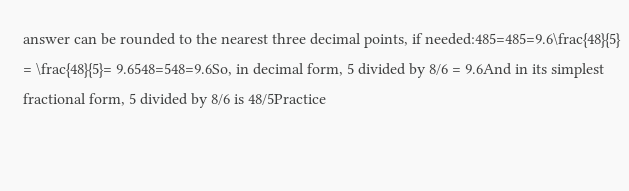answer can be rounded to the nearest three decimal points, if needed:485=485=9.6\frac{48}{5} = \frac{48}{5}= 9.6548=548=9.6So, in decimal form, 5 divided by 8/6 = 9.6And in its simplest fractional form, 5 divided by 8/6 is 48/5Practice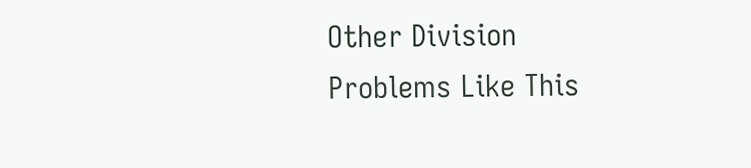Other Division Problems Like This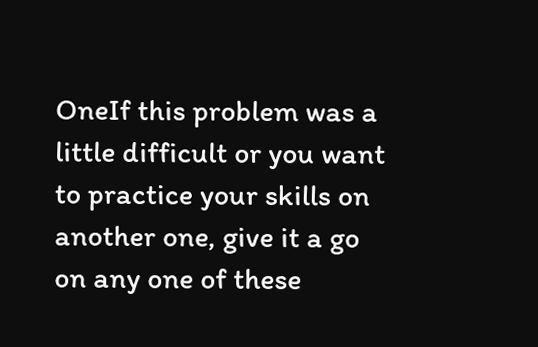OneIf this problem was a little difficult or you want to practice your skills on another one, give it a go on any one of these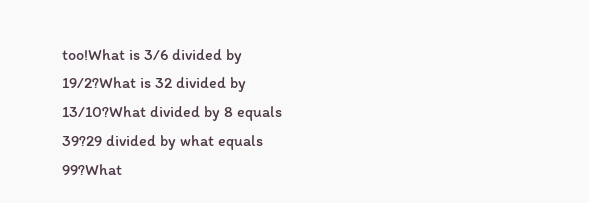too!What is 3/6 divided by 19/2?What is 32 divided by 13/10?What divided by 8 equals 39?29 divided by what equals 99?What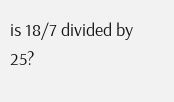is 18/7 divided by 25?